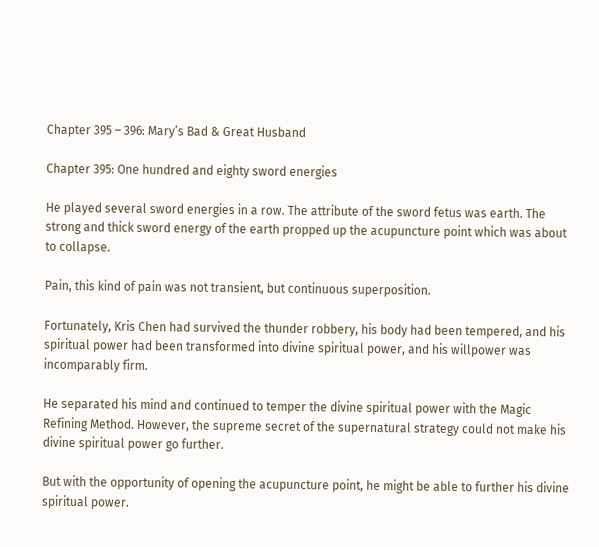Chapter 395 – 396: Mary’s Bad & Great Husband

Chapter 395: One hundred and eighty sword energies

He played several sword energies in a row. The attribute of the sword fetus was earth. The strong and thick sword energy of the earth propped up the acupuncture point which was about to collapse.

Pain, this kind of pain was not transient, but continuous superposition.

Fortunately, Kris Chen had survived the thunder robbery, his body had been tempered, and his spiritual power had been transformed into divine spiritual power, and his willpower was incomparably firm.

He separated his mind and continued to temper the divine spiritual power with the Magic Refining Method. However, the supreme secret of the supernatural strategy could not make his divine spiritual power go further.

But with the opportunity of opening the acupuncture point, he might be able to further his divine spiritual power.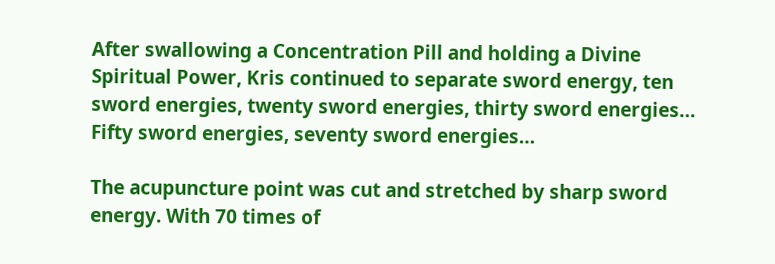After swallowing a Concentration Pill and holding a Divine Spiritual Power, Kris continued to separate sword energy, ten sword energies, twenty sword energies, thirty sword energies… Fifty sword energies, seventy sword energies…

The acupuncture point was cut and stretched by sharp sword energy. With 70 times of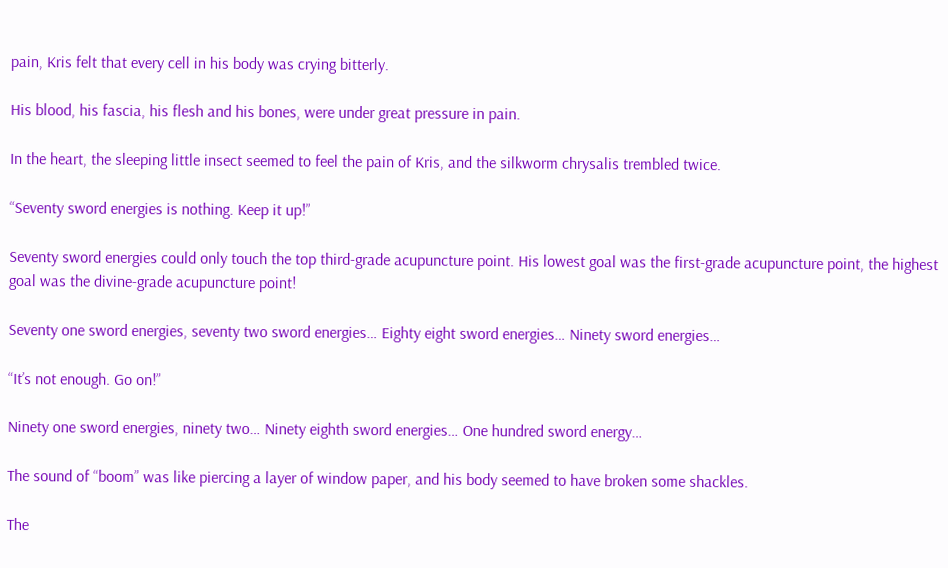pain, Kris felt that every cell in his body was crying bitterly.

His blood, his fascia, his flesh and his bones, were under great pressure in pain.

In the heart, the sleeping little insect seemed to feel the pain of Kris, and the silkworm chrysalis trembled twice.

“Seventy sword energies is nothing. Keep it up!”

Seventy sword energies could only touch the top third-grade acupuncture point. His lowest goal was the first-grade acupuncture point, the highest goal was the divine-grade acupuncture point!

Seventy one sword energies, seventy two sword energies… Eighty eight sword energies… Ninety sword energies…

“It’s not enough. Go on!”

Ninety one sword energies, ninety two… Ninety eighth sword energies… One hundred sword energy…

The sound of “boom” was like piercing a layer of window paper, and his body seemed to have broken some shackles.

The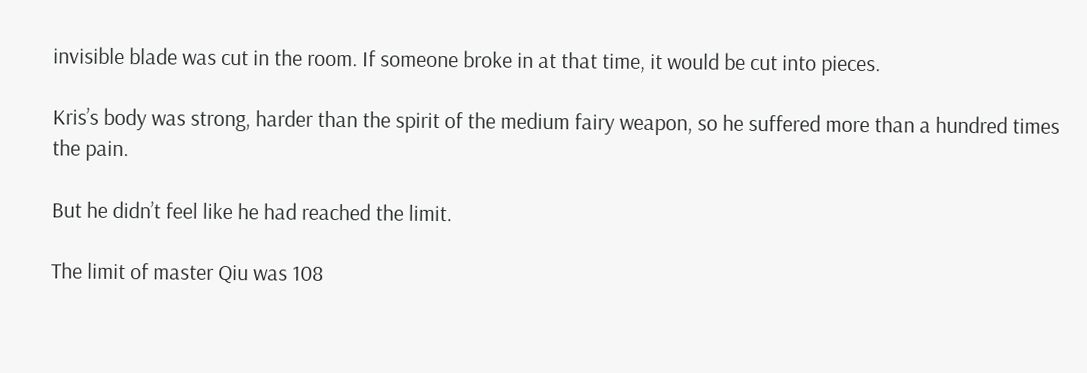invisible blade was cut in the room. If someone broke in at that time, it would be cut into pieces.

Kris’s body was strong, harder than the spirit of the medium fairy weapon, so he suffered more than a hundred times the pain.

But he didn’t feel like he had reached the limit.

The limit of master Qiu was 108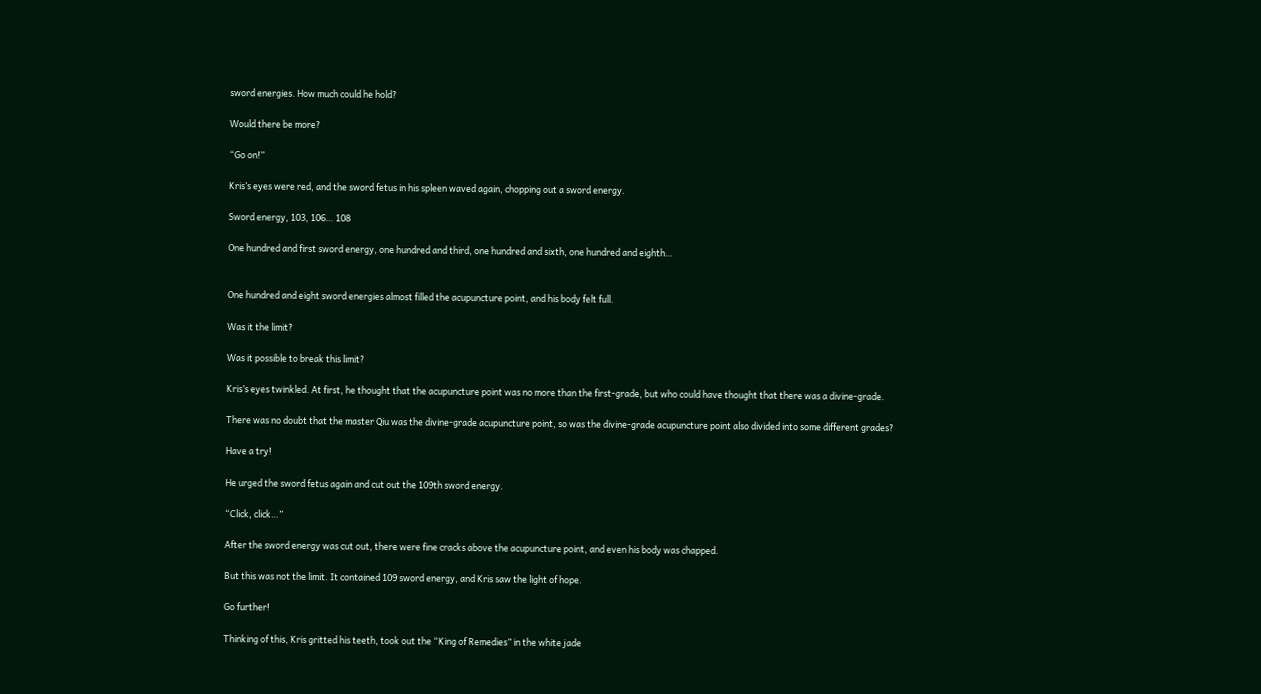sword energies. How much could he hold?

Would there be more?

“Go on!”

Kris’s eyes were red, and the sword fetus in his spleen waved again, chopping out a sword energy.

Sword energy, 103, 106… 108

One hundred and first sword energy, one hundred and third, one hundred and sixth, one hundred and eighth…


One hundred and eight sword energies almost filled the acupuncture point, and his body felt full.

Was it the limit?

Was it possible to break this limit?

Kris’s eyes twinkled. At first, he thought that the acupuncture point was no more than the first-grade, but who could have thought that there was a divine-grade.

There was no doubt that the master Qiu was the divine-grade acupuncture point, so was the divine-grade acupuncture point also divided into some different grades?

Have a try!

He urged the sword fetus again and cut out the 109th sword energy.

“Click, click…”

After the sword energy was cut out, there were fine cracks above the acupuncture point, and even his body was chapped.

But this was not the limit. It contained 109 sword energy, and Kris saw the light of hope.

Go further!

Thinking of this, Kris gritted his teeth, took out the “King of Remedies” in the white jade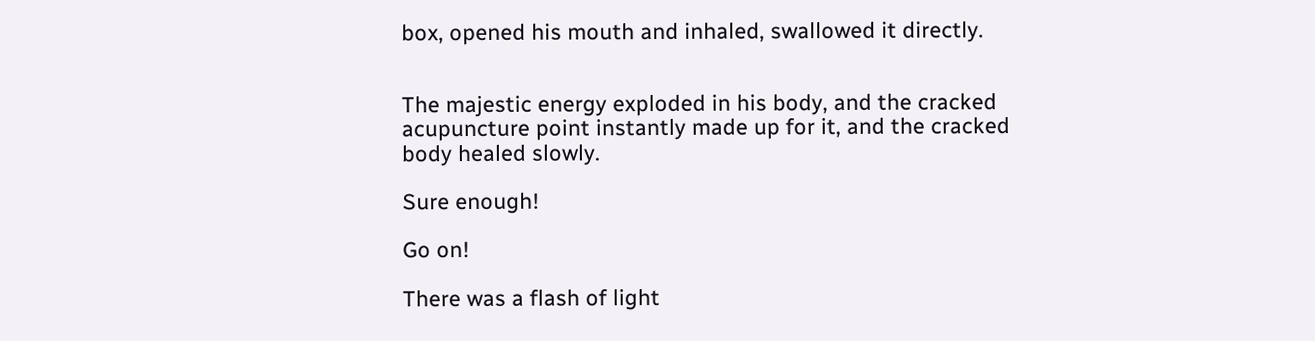box, opened his mouth and inhaled, swallowed it directly.


The majestic energy exploded in his body, and the cracked acupuncture point instantly made up for it, and the cracked body healed slowly.

Sure enough!

Go on!

There was a flash of light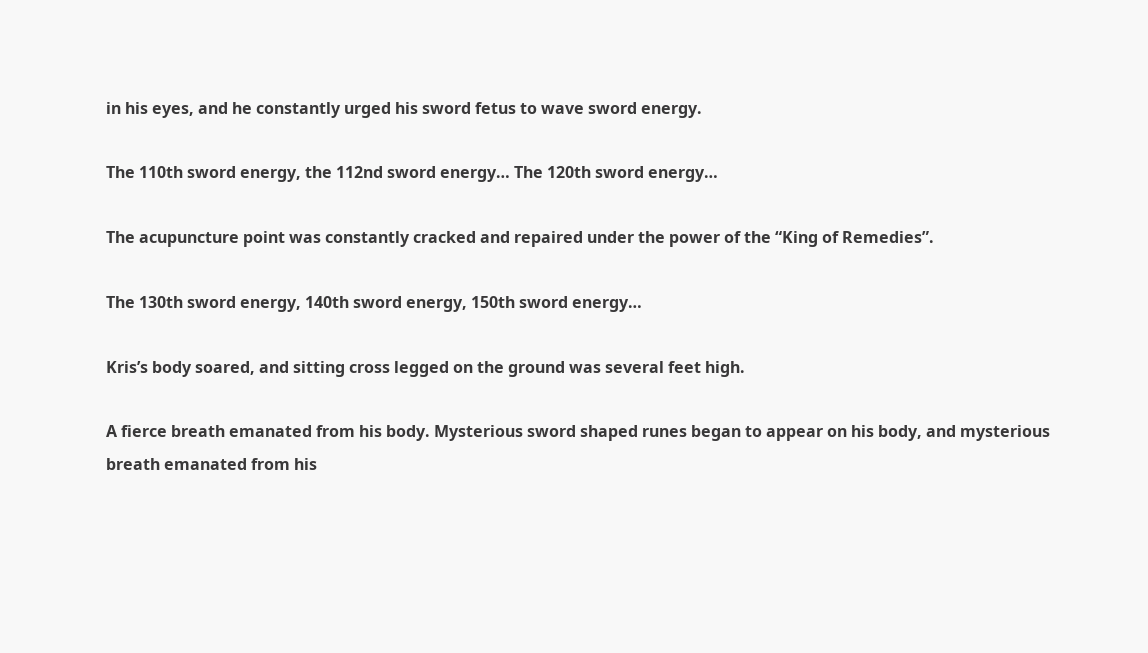in his eyes, and he constantly urged his sword fetus to wave sword energy.

The 110th sword energy, the 112nd sword energy… The 120th sword energy…

The acupuncture point was constantly cracked and repaired under the power of the “King of Remedies”.

The 130th sword energy, 140th sword energy, 150th sword energy…

Kris’s body soared, and sitting cross legged on the ground was several feet high.

A fierce breath emanated from his body. Mysterious sword shaped runes began to appear on his body, and mysterious breath emanated from his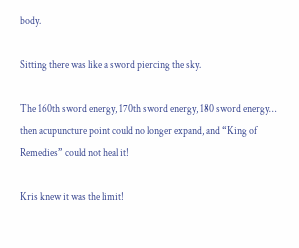body.

Sitting there was like a sword piercing the sky.

The 160th sword energy, 170th sword energy, 180 sword energy… then acupuncture point could no longer expand, and “King of Remedies” could not heal it!

Kris knew it was the limit!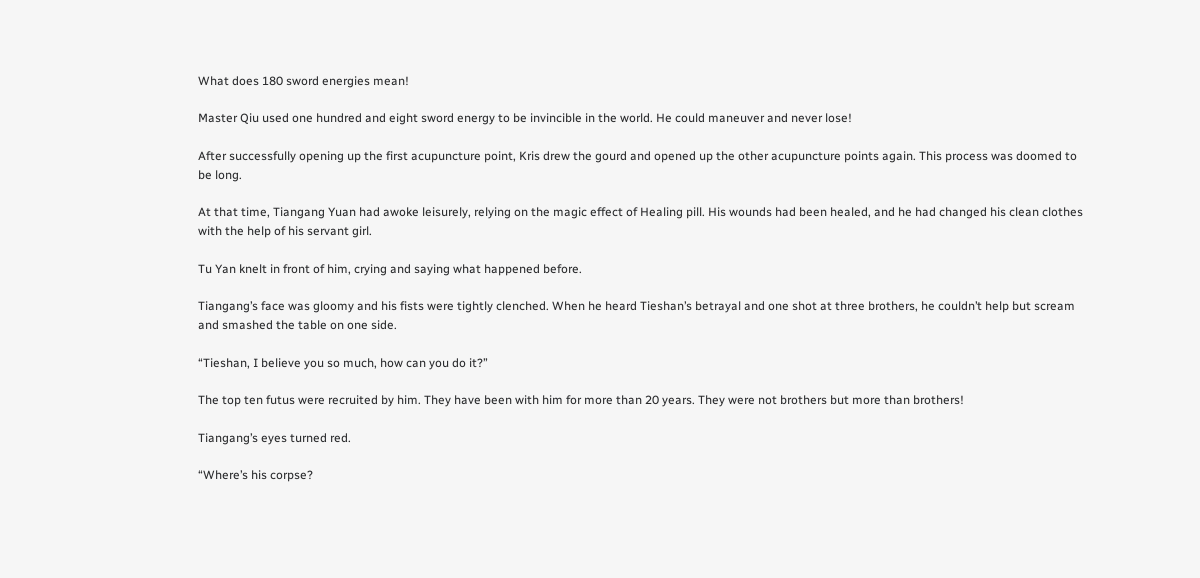What does 180 sword energies mean!

Master Qiu used one hundred and eight sword energy to be invincible in the world. He could maneuver and never lose!

After successfully opening up the first acupuncture point, Kris drew the gourd and opened up the other acupuncture points again. This process was doomed to be long.

At that time, Tiangang Yuan had awoke leisurely, relying on the magic effect of Healing pill. His wounds had been healed, and he had changed his clean clothes with the help of his servant girl.

Tu Yan knelt in front of him, crying and saying what happened before.

Tiangang’s face was gloomy and his fists were tightly clenched. When he heard Tieshan’s betrayal and one shot at three brothers, he couldn’t help but scream and smashed the table on one side.

“Tieshan, I believe you so much, how can you do it?”

The top ten futus were recruited by him. They have been with him for more than 20 years. They were not brothers but more than brothers!

Tiangang’s eyes turned red.

“Where’s his corpse?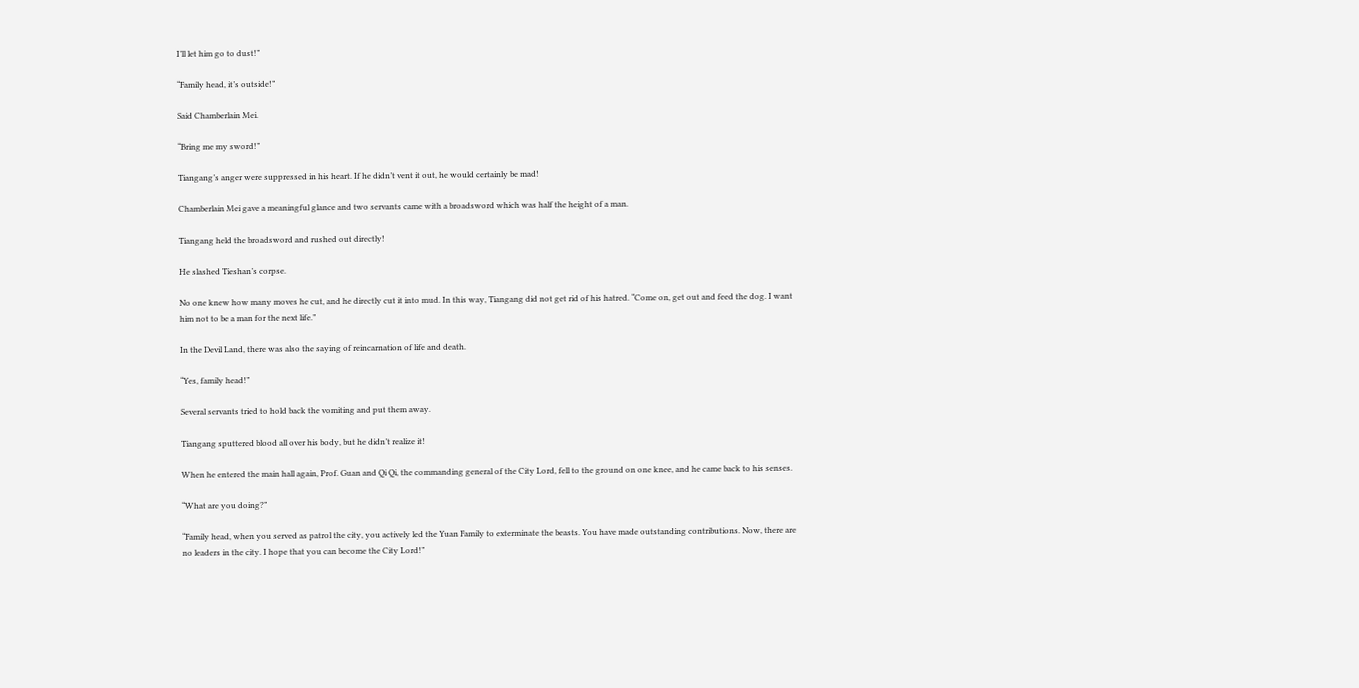I’ll let him go to dust!”

“Family head, it’s outside!”

Said Chamberlain Mei.

“Bring me my sword!”

Tiangang’s anger were suppressed in his heart. If he didn’t vent it out, he would certainly be mad!

Chamberlain Mei gave a meaningful glance and two servants came with a broadsword which was half the height of a man.

Tiangang held the broadsword and rushed out directly!

He slashed Tieshan’s corpse.

No one knew how many moves he cut, and he directly cut it into mud. In this way, Tiangang did not get rid of his hatred. “Come on, get out and feed the dog. I want him not to be a man for the next life.”

In the Devil Land, there was also the saying of reincarnation of life and death.

“Yes, family head!”

Several servants tried to hold back the vomiting and put them away.

Tiangang sputtered blood all over his body, but he didn’t realize it!

When he entered the main hall again, Prof. Guan and Qi Qi, the commanding general of the City Lord, fell to the ground on one knee, and he came back to his senses.

“What are you doing?”

“Family head, when you served as patrol the city, you actively led the Yuan Family to exterminate the beasts. You have made outstanding contributions. Now, there are no leaders in the city. I hope that you can become the City Lord!”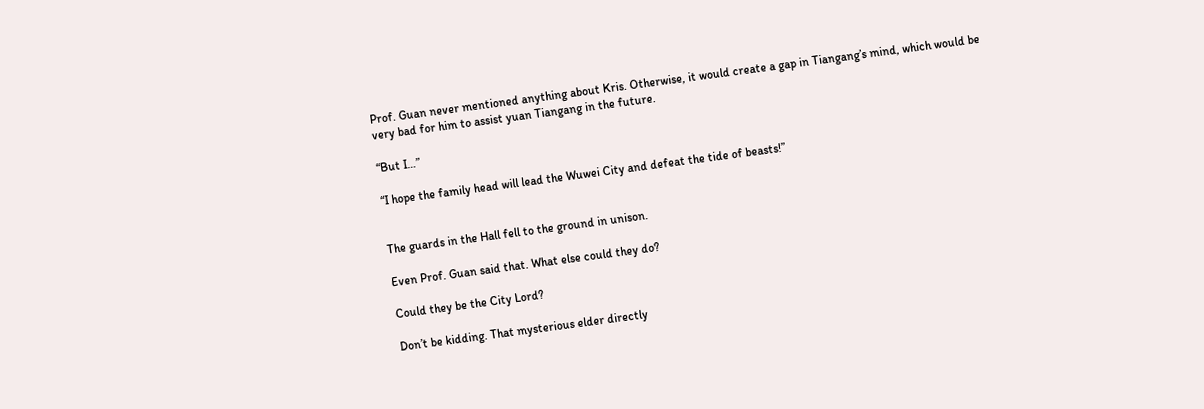Prof. Guan never mentioned anything about Kris. Otherwise, it would create a gap in Tiangang’s mind, which would be very bad for him to assist yuan Tiangang in the future.

“But I…”

“I hope the family head will lead the Wuwei City and defeat the tide of beasts!”


The guards in the Hall fell to the ground in unison.

Even Prof. Guan said that. What else could they do?

Could they be the City Lord?

Don’t be kidding. That mysterious elder directly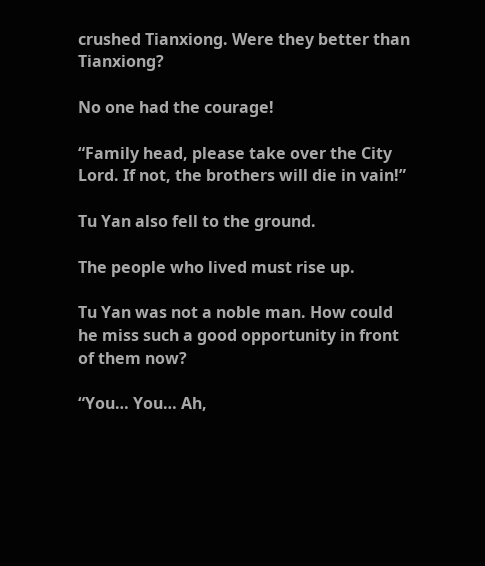crushed Tianxiong. Were they better than Tianxiong?

No one had the courage!

“Family head, please take over the City Lord. If not, the brothers will die in vain!”

Tu Yan also fell to the ground.

The people who lived must rise up.

Tu Yan was not a noble man. How could he miss such a good opportunity in front of them now?

“You… You… Ah,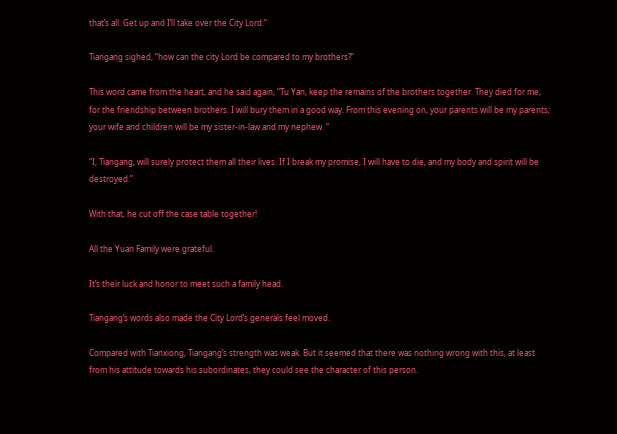that’s all. Get up and I’ll take over the City Lord.”

Tiangang sighed, “how can the city Lord be compared to my brothers?”

This word came from the heart, and he said again, “Tu Yan, keep the remains of the brothers together. They died for me, for the friendship between brothers. I will bury them in a good way. From this evening on, your parents will be my parents; your wife and children will be my sister-in-law and my nephew. “

“I, Tiangang, will surely protect them all their lives. If I break my promise, I will have to die, and my body and spirit will be destroyed.”

With that, he cut off the case table together!

All the Yuan Family were grateful.

It’s their luck and honor to meet such a family head.

Tiangang’s words also made the City Lord’s generals feel moved.

Compared with Tianxiong, Tiangang’s strength was weak. But it seemed that there was nothing wrong with this, at least from his attitude towards his subordinates, they could see the character of this person.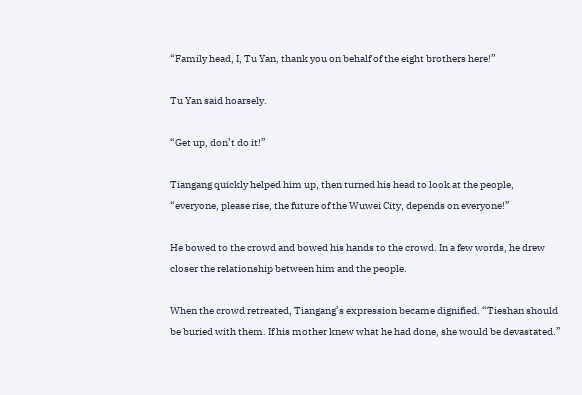“Family head, I, Tu Yan, thank you on behalf of the eight brothers here!”

Tu Yan said hoarsely.

“Get up, don’t do it!”

Tiangang quickly helped him up, then turned his head to look at the people, “everyone, please rise, the future of the Wuwei City, depends on everyone!”

He bowed to the crowd and bowed his hands to the crowd. In a few words, he drew closer the relationship between him and the people.

When the crowd retreated, Tiangang’s expression became dignified. “Tieshan should be buried with them. If his mother knew what he had done, she would be devastated.”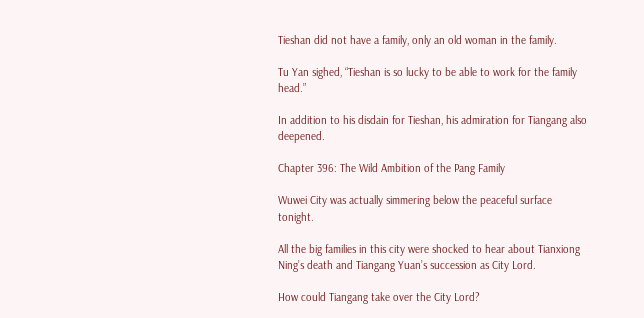Tieshan did not have a family, only an old woman in the family.

Tu Yan sighed, “Tieshan is so lucky to be able to work for the family head.”

In addition to his disdain for Tieshan, his admiration for Tiangang also deepened.

Chapter 396: The Wild Ambition of the Pang Family

Wuwei City was actually simmering below the peaceful surface tonight.

All the big families in this city were shocked to hear about Tianxiong Ning’s death and Tiangang Yuan’s succession as City Lord.

How could Tiangang take over the City Lord?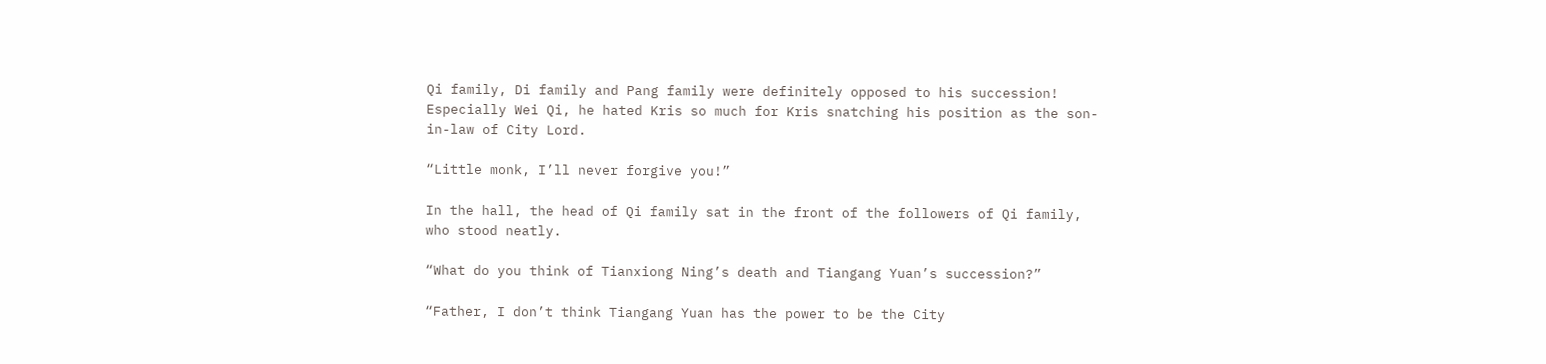Qi family, Di family and Pang family were definitely opposed to his succession! Especially Wei Qi, he hated Kris so much for Kris snatching his position as the son-in-law of City Lord.

“Little monk, I’ll never forgive you!”

In the hall, the head of Qi family sat in the front of the followers of Qi family, who stood neatly.

“What do you think of Tianxiong Ning’s death and Tiangang Yuan’s succession?”

“Father, I don’t think Tiangang Yuan has the power to be the City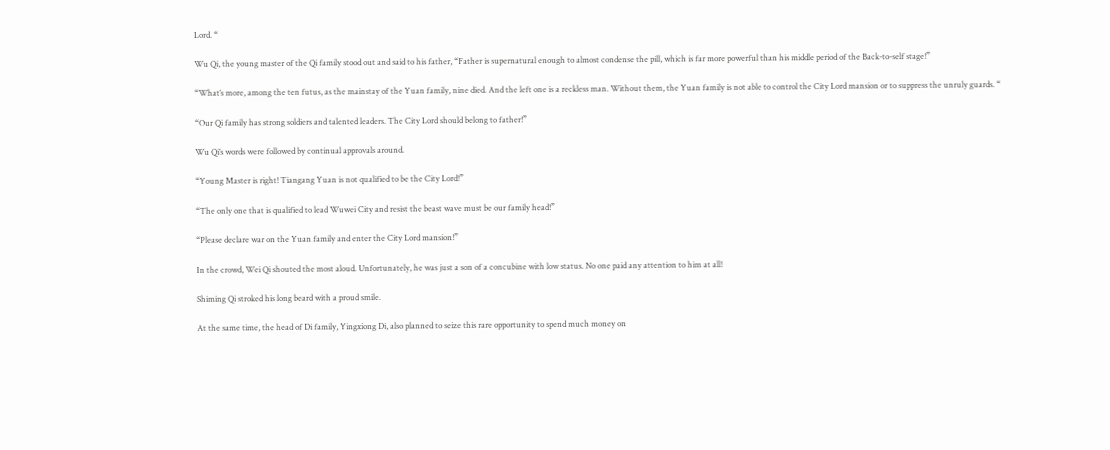Lord. “

Wu Qi, the young master of the Qi family stood out and said to his father, “Father is supernatural enough to almost condense the pill, which is far more powerful than his middle period of the Back-to-self stage!”

“What’s more, among the ten futus, as the mainstay of the Yuan family, nine died. And the left one is a reckless man. Without them, the Yuan family is not able to control the City Lord mansion or to suppress the unruly guards. “

“Our Qi family has strong soldiers and talented leaders. The City Lord should belong to father!”

Wu Qi’s words were followed by continual approvals around.

“Young Master is right! Tiangang Yuan is not qualified to be the City Lord!”

“The only one that is qualified to lead Wuwei City and resist the beast wave must be our family head!”

“Please declare war on the Yuan family and enter the City Lord mansion!”

In the crowd, Wei Qi shouted the most aloud. Unfortunately, he was just a son of a concubine with low status. No one paid any attention to him at all!

Shiming Qi stroked his long beard with a proud smile.

At the same time, the head of Di family, Yingxiong Di, also planned to seize this rare opportunity to spend much money on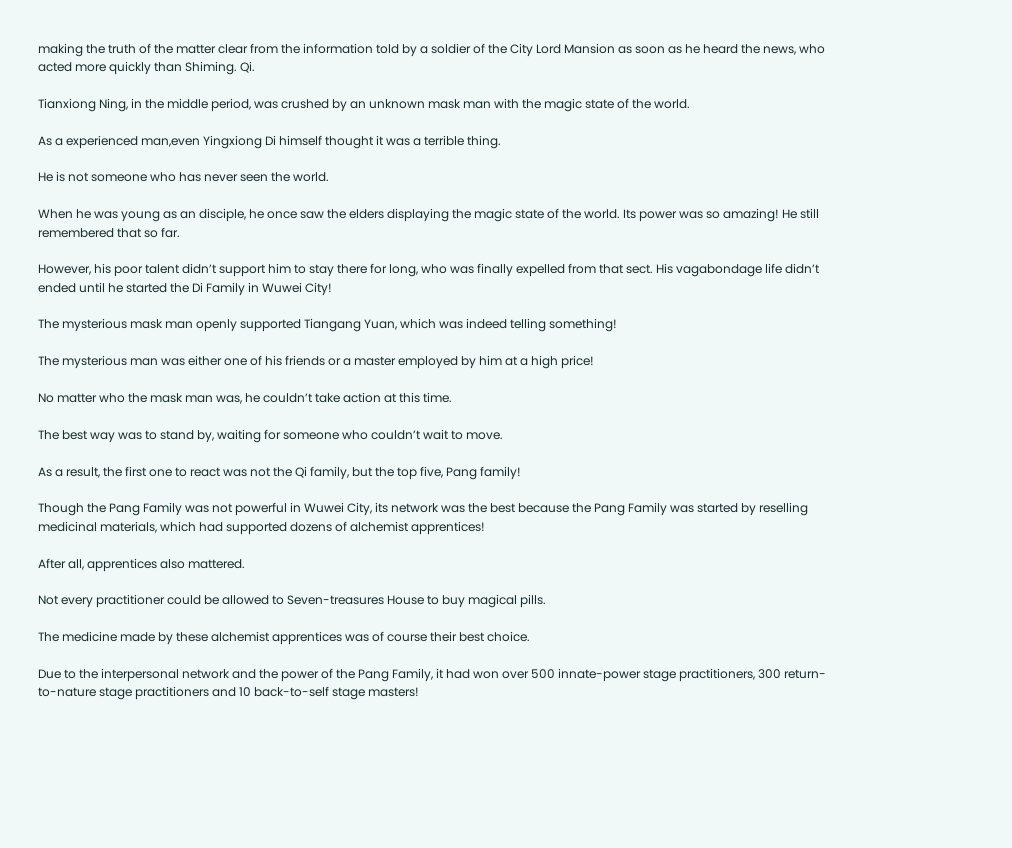making the truth of the matter clear from the information told by a soldier of the City Lord Mansion as soon as he heard the news, who acted more quickly than Shiming. Qi.

Tianxiong Ning, in the middle period, was crushed by an unknown mask man with the magic state of the world.

As a experienced man,even Yingxiong Di himself thought it was a terrible thing.

He is not someone who has never seen the world.

When he was young as an disciple, he once saw the elders displaying the magic state of the world. Its power was so amazing! He still remembered that so far.

However, his poor talent didn’t support him to stay there for long, who was finally expelled from that sect. His vagabondage life didn’t ended until he started the Di Family in Wuwei City!

The mysterious mask man openly supported Tiangang Yuan, which was indeed telling something!

The mysterious man was either one of his friends or a master employed by him at a high price!

No matter who the mask man was, he couldn’t take action at this time.

The best way was to stand by, waiting for someone who couldn’t wait to move.

As a result, the first one to react was not the Qi family, but the top five, Pang family!

Though the Pang Family was not powerful in Wuwei City, its network was the best because the Pang Family was started by reselling medicinal materials, which had supported dozens of alchemist apprentices!

After all, apprentices also mattered.

Not every practitioner could be allowed to Seven-treasures House to buy magical pills.

The medicine made by these alchemist apprentices was of course their best choice.

Due to the interpersonal network and the power of the Pang Family, it had won over 500 innate-power stage practitioners, 300 return-to-nature stage practitioners and 10 back-to-self stage masters!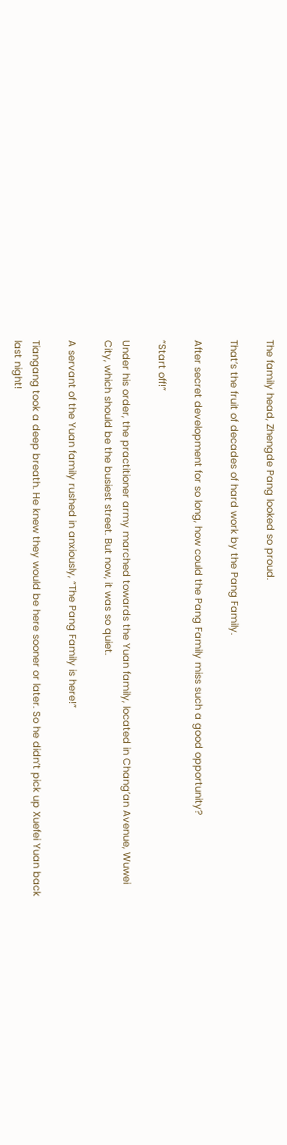The family head, Zhengde Pang looked so proud.

That’s the fruit of decades of hard work by the Pang Family.

After secret development for so long, how could the Pang Family miss such a good opportunity?

“Start off!”

Under his order, the practitioner army marched towards the Yuan family, located in Chang’an Avenue, Wuwei City, which should be the busiest street. But now, it was so quiet.

A servant of the Yuan family rushed in anxiously, “The Pang Family is here!”

Tiangang took a deep breath. He knew they would be here sooner or later. So he didn’t pick up Xuefei Yuan back last night!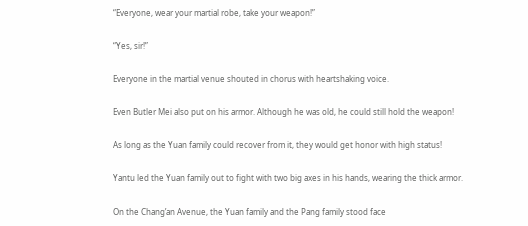“Everyone, wear your martial robe, take your weapon!”

“Yes, sir!”

Everyone in the martial venue shouted in chorus with heartshaking voice.

Even Butler Mei also put on his armor. Although he was old, he could still hold the weapon!

As long as the Yuan family could recover from it, they would get honor with high status!

Yantu led the Yuan family out to fight with two big axes in his hands, wearing the thick armor.

On the Chang’an Avenue, the Yuan family and the Pang family stood face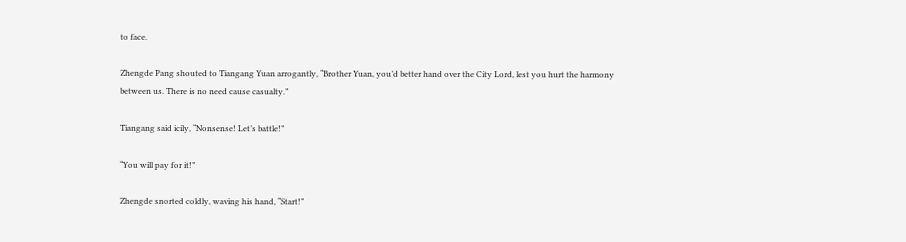to face.

Zhengde Pang shouted to Tiangang Yuan arrogantly, “Brother Yuan, you’d better hand over the City Lord, lest you hurt the harmony between us. There is no need cause casualty.”

Tiangang said icily, “Nonsense! Let’s battle!”

“You will pay for it!”

Zhengde snorted coldly, waving his hand, “Start!”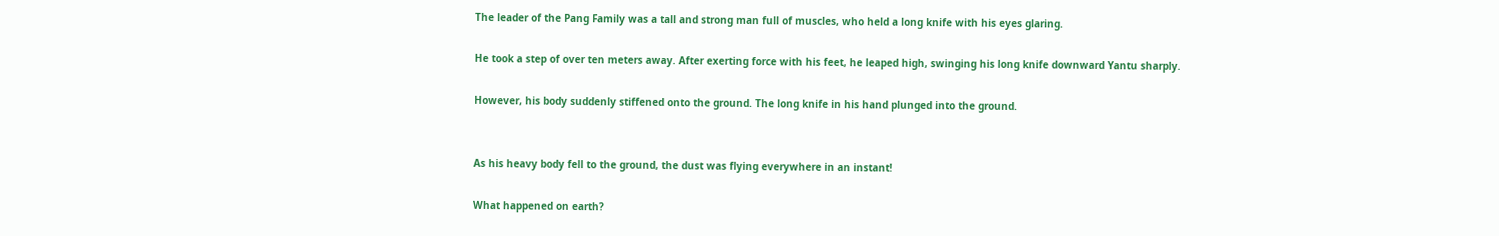The leader of the Pang Family was a tall and strong man full of muscles, who held a long knife with his eyes glaring.

He took a step of over ten meters away. After exerting force with his feet, he leaped high, swinging his long knife downward Yantu sharply.

However, his body suddenly stiffened onto the ground. The long knife in his hand plunged into the ground.


As his heavy body fell to the ground, the dust was flying everywhere in an instant!

What happened on earth?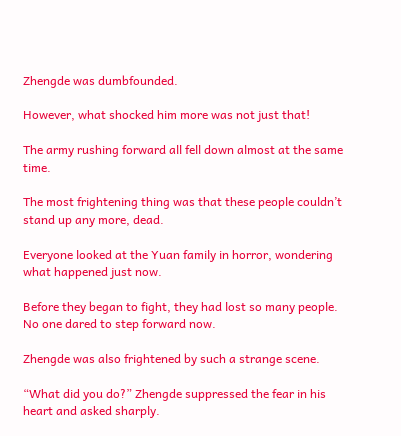Zhengde was dumbfounded.

However, what shocked him more was not just that!

The army rushing forward all fell down almost at the same time.

The most frightening thing was that these people couldn’t stand up any more, dead.

Everyone looked at the Yuan family in horror, wondering what happened just now.

Before they began to fight, they had lost so many people. No one dared to step forward now.

Zhengde was also frightened by such a strange scene.

“What did you do?” Zhengde suppressed the fear in his heart and asked sharply.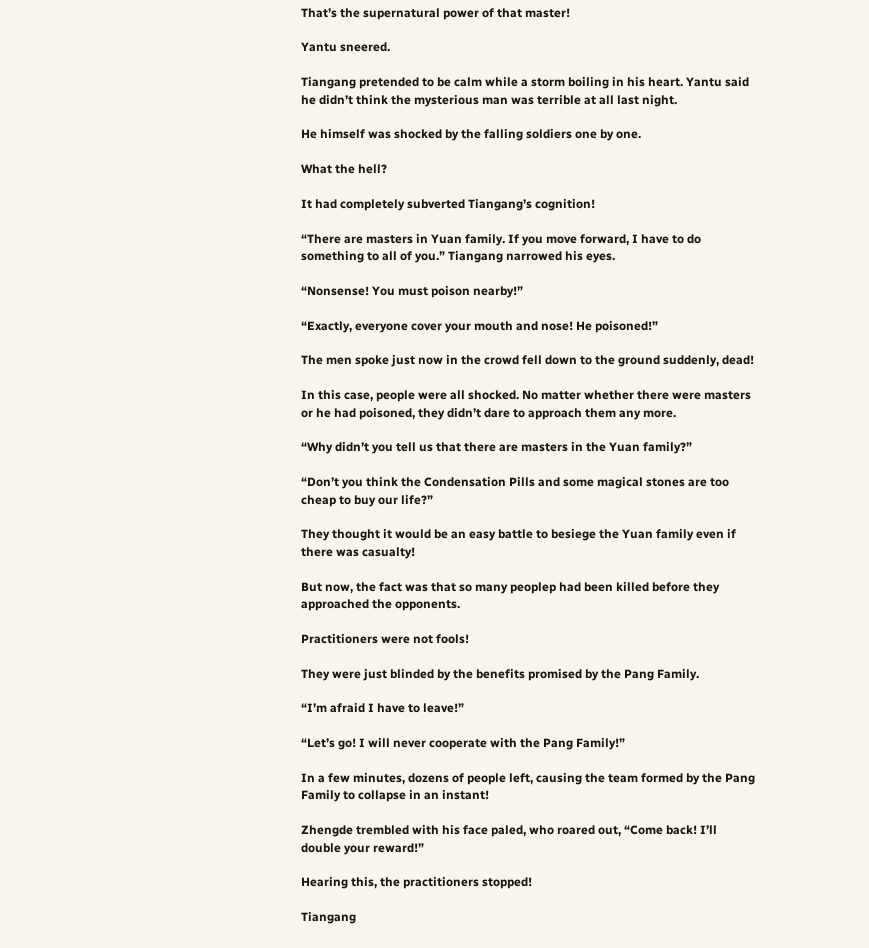That’s the supernatural power of that master!

Yantu sneered.

Tiangang pretended to be calm while a storm boiling in his heart. Yantu said he didn’t think the mysterious man was terrible at all last night.

He himself was shocked by the falling soldiers one by one.

What the hell?

It had completely subverted Tiangang’s cognition!

“There are masters in Yuan family. If you move forward, I have to do something to all of you.” Tiangang narrowed his eyes.

“Nonsense! You must poison nearby!”

“Exactly, everyone cover your mouth and nose! He poisoned!”

The men spoke just now in the crowd fell down to the ground suddenly, dead!

In this case, people were all shocked. No matter whether there were masters or he had poisoned, they didn’t dare to approach them any more.

“Why didn’t you tell us that there are masters in the Yuan family?”

“Don’t you think the Condensation Pills and some magical stones are too cheap to buy our life?”

They thought it would be an easy battle to besiege the Yuan family even if there was casualty!

But now, the fact was that so many peoplep had been killed before they approached the opponents.

Practitioners were not fools!

They were just blinded by the benefits promised by the Pang Family.

“I’m afraid I have to leave!”

“Let’s go! I will never cooperate with the Pang Family!”

In a few minutes, dozens of people left, causing the team formed by the Pang Family to collapse in an instant!

Zhengde trembled with his face paled, who roared out, “Come back! I’ll double your reward!”

Hearing this, the practitioners stopped!

Tiangang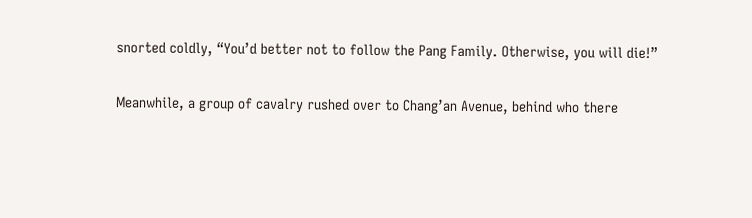snorted coldly, “You’d better not to follow the Pang Family. Otherwise, you will die!”

Meanwhile, a group of cavalry rushed over to Chang’an Avenue, behind who there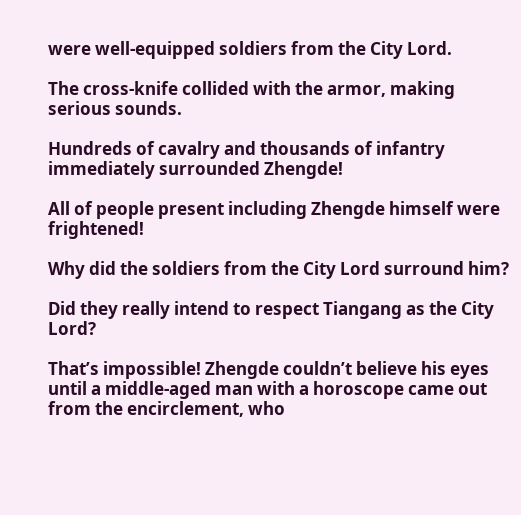were well-equipped soldiers from the City Lord.

The cross-knife collided with the armor, making serious sounds.

Hundreds of cavalry and thousands of infantry immediately surrounded Zhengde!

All of people present including Zhengde himself were frightened!

Why did the soldiers from the City Lord surround him?

Did they really intend to respect Tiangang as the City Lord?

That’s impossible! Zhengde couldn’t believe his eyes until a middle-aged man with a horoscope came out from the encirclement, who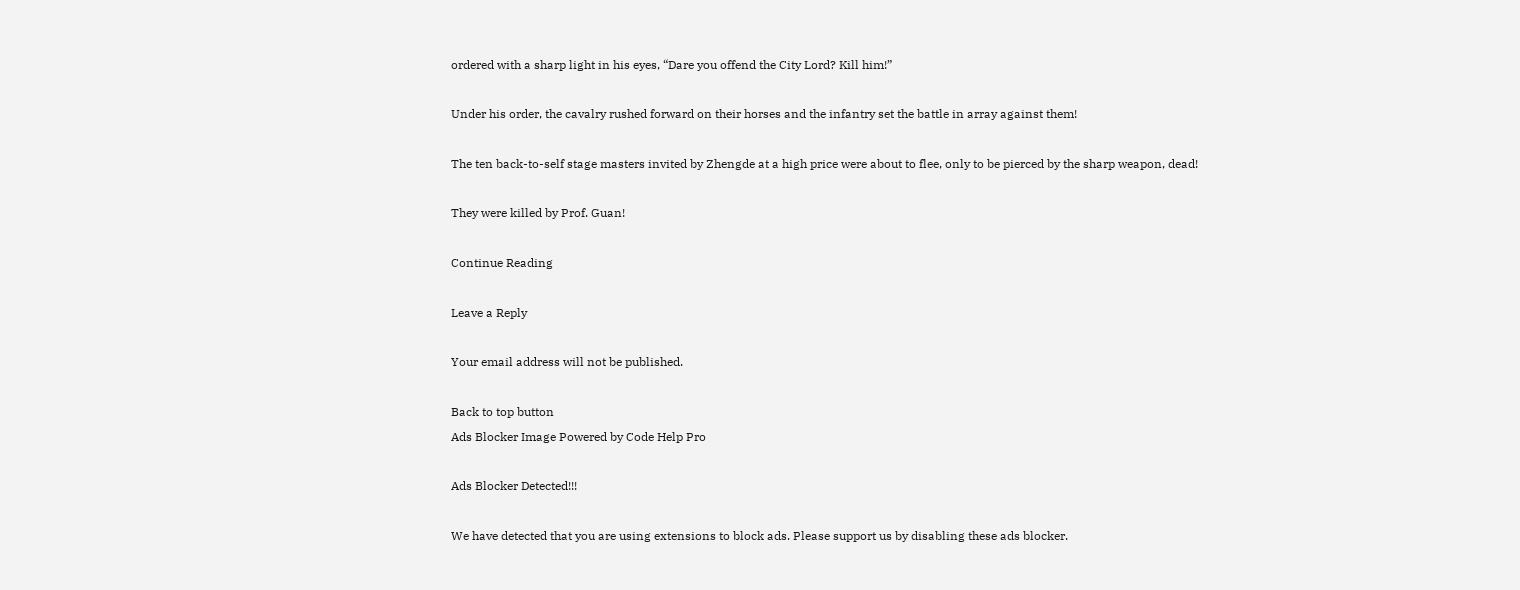ordered with a sharp light in his eyes, “Dare you offend the City Lord? Kill him!”

Under his order, the cavalry rushed forward on their horses and the infantry set the battle in array against them!

The ten back-to-self stage masters invited by Zhengde at a high price were about to flee, only to be pierced by the sharp weapon, dead!

They were killed by Prof. Guan!

Continue Reading

Leave a Reply

Your email address will not be published.

Back to top button
Ads Blocker Image Powered by Code Help Pro

Ads Blocker Detected!!!

We have detected that you are using extensions to block ads. Please support us by disabling these ads blocker.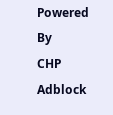Powered By
CHP Adblock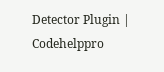Detector Plugin | Codehelppro